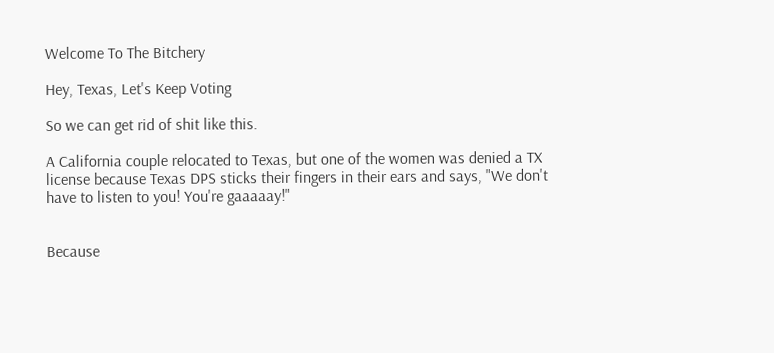Welcome To The Bitchery

Hey, Texas, Let's Keep Voting

So we can get rid of shit like this.

A California couple relocated to Texas, but one of the women was denied a TX license because Texas DPS sticks their fingers in their ears and says, "We don't have to listen to you! You're gaaaaay!"


Because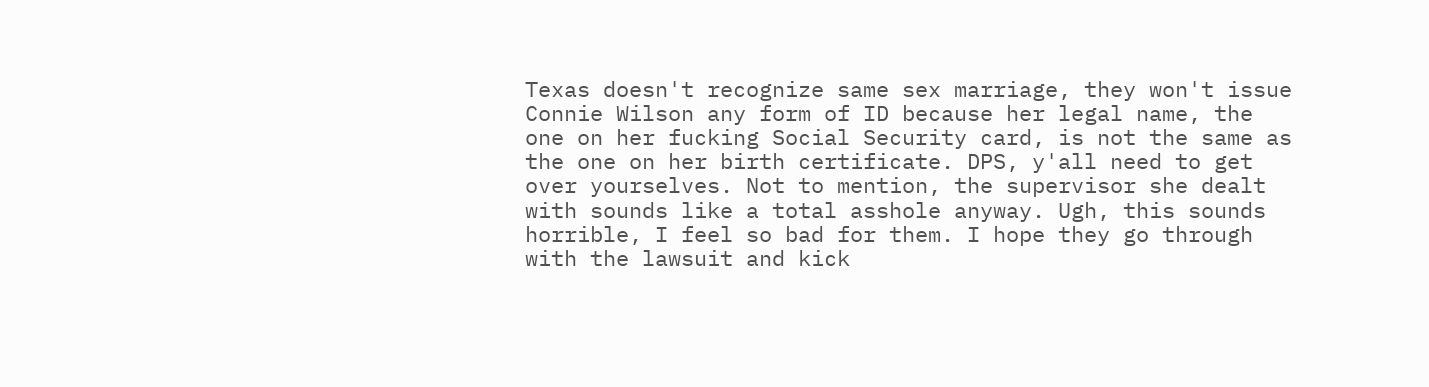Texas doesn't recognize same sex marriage, they won't issue Connie Wilson any form of ID because her legal name, the one on her fucking Social Security card, is not the same as the one on her birth certificate. DPS, y'all need to get over yourselves. Not to mention, the supervisor she dealt with sounds like a total asshole anyway. Ugh, this sounds horrible, I feel so bad for them. I hope they go through with the lawsuit and kick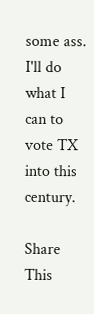some ass. I'll do what I can to vote TX into this century.

Share This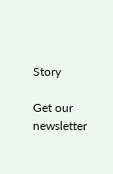Story

Get our newsletter